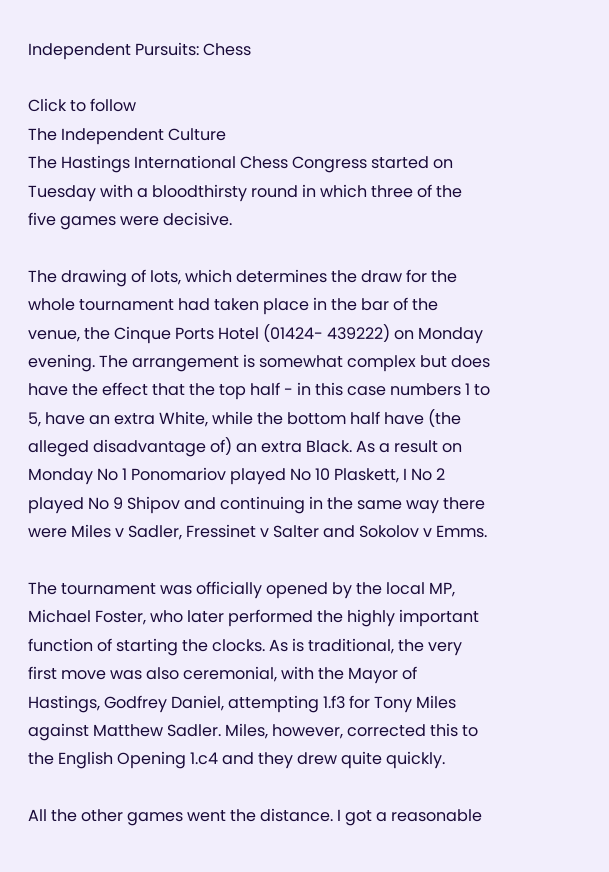Independent Pursuits: Chess

Click to follow
The Independent Culture
The Hastings International Chess Congress started on Tuesday with a bloodthirsty round in which three of the five games were decisive.

The drawing of lots, which determines the draw for the whole tournament had taken place in the bar of the venue, the Cinque Ports Hotel (01424- 439222) on Monday evening. The arrangement is somewhat complex but does have the effect that the top half - in this case numbers 1 to 5, have an extra White, while the bottom half have (the alleged disadvantage of) an extra Black. As a result on Monday No 1 Ponomariov played No 10 Plaskett, I No 2 played No 9 Shipov and continuing in the same way there were Miles v Sadler, Fressinet v Salter and Sokolov v Emms.

The tournament was officially opened by the local MP, Michael Foster, who later performed the highly important function of starting the clocks. As is traditional, the very first move was also ceremonial, with the Mayor of Hastings, Godfrey Daniel, attempting 1.f3 for Tony Miles against Matthew Sadler. Miles, however, corrected this to the English Opening 1.c4 and they drew quite quickly.

All the other games went the distance. I got a reasonable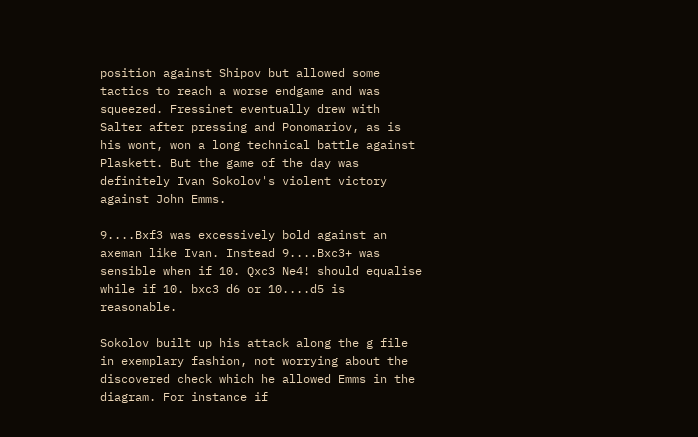position against Shipov but allowed some tactics to reach a worse endgame and was squeezed. Fressinet eventually drew with Salter after pressing and Ponomariov, as is his wont, won a long technical battle against Plaskett. But the game of the day was definitely Ivan Sokolov's violent victory against John Emms.

9....Bxf3 was excessively bold against an axeman like Ivan. Instead 9....Bxc3+ was sensible when if 10. Qxc3 Ne4! should equalise while if 10. bxc3 d6 or 10....d5 is reasonable.

Sokolov built up his attack along the g file in exemplary fashion, not worrying about the discovered check which he allowed Emms in the diagram. For instance if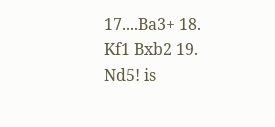17....Ba3+ 18. Kf1 Bxb2 19. Nd5! is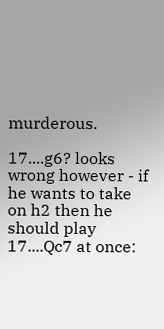murderous.

17....g6? looks wrong however - if he wants to take on h2 then he should play 17....Qc7 at once: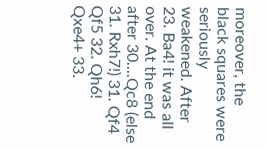moreover, the black squares were seriously weakened. After 23. Ba4! it was all over. At the end after 30....Qc8 (else 31. Rxh7!) 31. Qf4 Qf5 32. Qh6! Qxe4+ 33.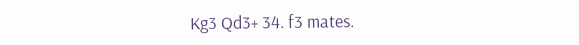Kg3 Qd3+ 34. f3 mates.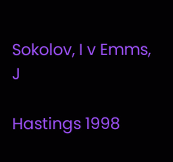Sokolov, I v Emms, J

Hastings 1998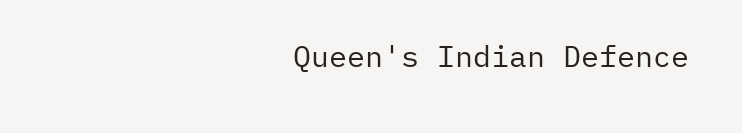Queen's Indian Defence